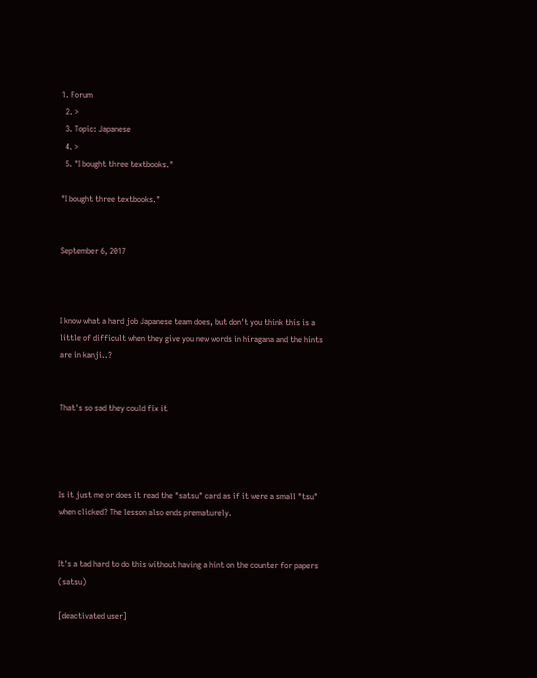1. Forum
  2. >
  3. Topic: Japanese
  4. >
  5. "I bought three textbooks."

"I bought three textbooks."


September 6, 2017



I know what a hard job Japanese team does, but don't you think this is a little of difficult when they give you new words in hiragana and the hints are in kanji..?


That's so sad they could fix it




Is it just me or does it read the "satsu" card as if it were a small "tsu" when clicked? The lesson also ends prematurely.


It's a tad hard to do this without having a hint on the counter for papers (satsu)

[deactivated user]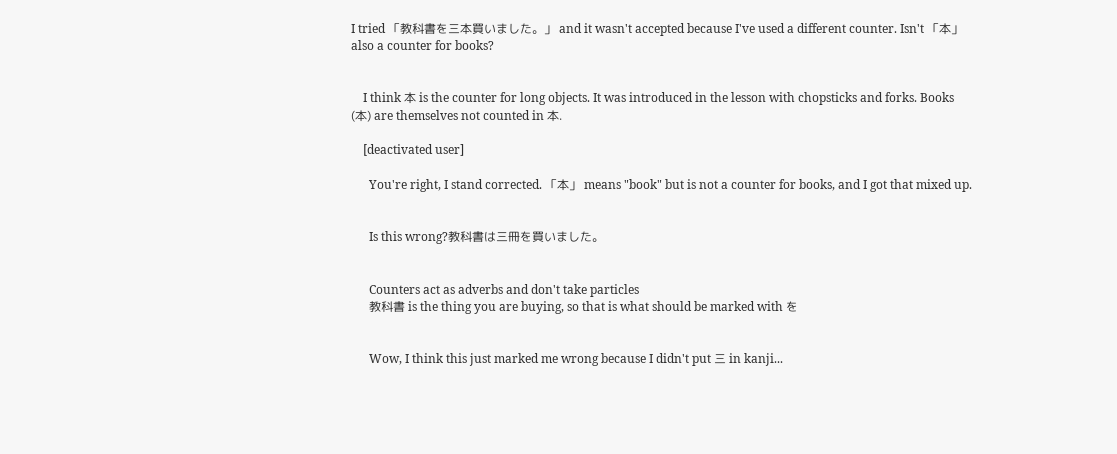I tried 「教科書を三本買いました。」 and it wasn't accepted because I've used a different counter. Isn't 「本」 also a counter for books?


    I think 本 is the counter for long objects. It was introduced in the lesson with chopsticks and forks. Books (本) are themselves not counted in 本.

    [deactivated user]

      You're right, I stand corrected. 「本」 means "book" but is not a counter for books, and I got that mixed up.


      Is this wrong?教科書は三冊を買いました。


      Counters act as adverbs and don't take particles
      教科書 is the thing you are buying, so that is what should be marked with を


      Wow, I think this just marked me wrong because I didn't put 三 in kanji...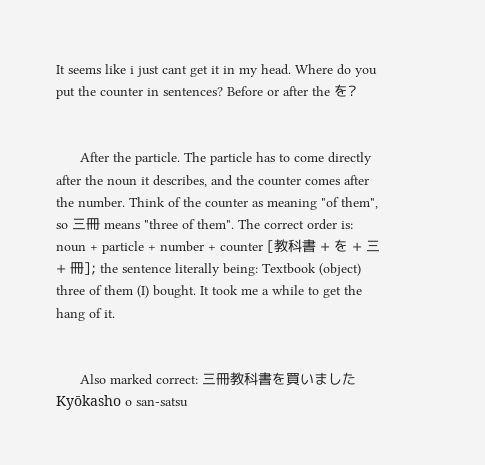It seems like i just cant get it in my head. Where do you put the counter in sentences? Before or after the を?


      After the particle. The particle has to come directly after the noun it describes, and the counter comes after the number. Think of the counter as meaning "of them", so 三冊 means "three of them". The correct order is: noun + particle + number + counter [教科書 + を + 三 + 冊]; the sentence literally being: Textbook (object) three of them (I) bought. It took me a while to get the hang of it.


      Also marked correct: 三冊教科書を買いました Kyōkasho o san-satsu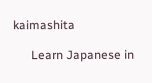kaimashita

      Learn Japanese in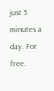just 5 minutes a day. For free.